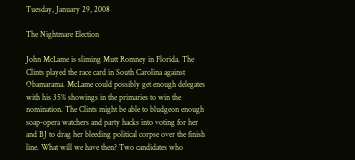Tuesday, January 29, 2008

The Nightmare Election

John McLame is sliming Mutt Romney in Florida. The Clints played the race card in South Carolina against Obamarama. McLame could possibly get enough delegates with his 35% showings in the primaries to win the nomination. The Clints might be able to bludgeon enough soap-opera watchers and party hacks into voting for her and BJ to drag her bleeding political corpse over the finish line. What will we have then? Two candidates who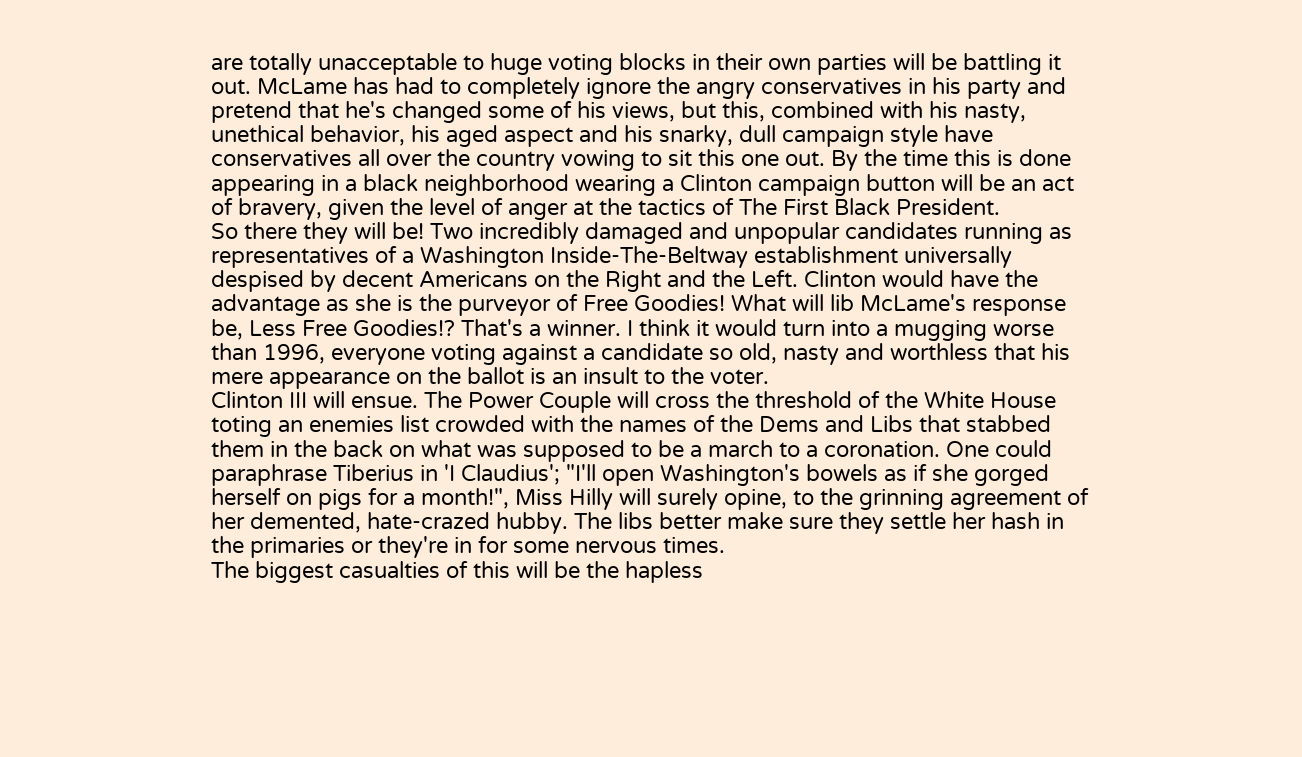are totally unacceptable to huge voting blocks in their own parties will be battling it out. McLame has had to completely ignore the angry conservatives in his party and pretend that he's changed some of his views, but this, combined with his nasty, unethical behavior, his aged aspect and his snarky, dull campaign style have conservatives all over the country vowing to sit this one out. By the time this is done appearing in a black neighborhood wearing a Clinton campaign button will be an act of bravery, given the level of anger at the tactics of The First Black President.
So there they will be! Two incredibly damaged and unpopular candidates running as representatives of a Washington Inside-The-Beltway establishment universally despised by decent Americans on the Right and the Left. Clinton would have the advantage as she is the purveyor of Free Goodies! What will lib McLame's response be, Less Free Goodies!? That's a winner. I think it would turn into a mugging worse than 1996, everyone voting against a candidate so old, nasty and worthless that his mere appearance on the ballot is an insult to the voter.
Clinton III will ensue. The Power Couple will cross the threshold of the White House toting an enemies list crowded with the names of the Dems and Libs that stabbed them in the back on what was supposed to be a march to a coronation. One could paraphrase Tiberius in 'I Claudius'; "I'll open Washington's bowels as if she gorged herself on pigs for a month!", Miss Hilly will surely opine, to the grinning agreement of her demented, hate-crazed hubby. The libs better make sure they settle her hash in the primaries or they're in for some nervous times.
The biggest casualties of this will be the hapless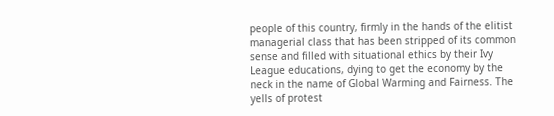people of this country, firmly in the hands of the elitist managerial class that has been stripped of its common sense and filled with situational ethics by their Ivy League educations, dying to get the economy by the neck in the name of Global Warming and Fairness. The yells of protest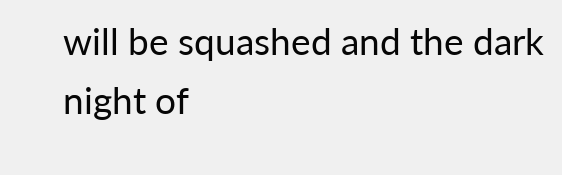will be squashed and the dark night of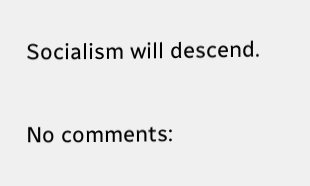Socialism will descend.

No comments: